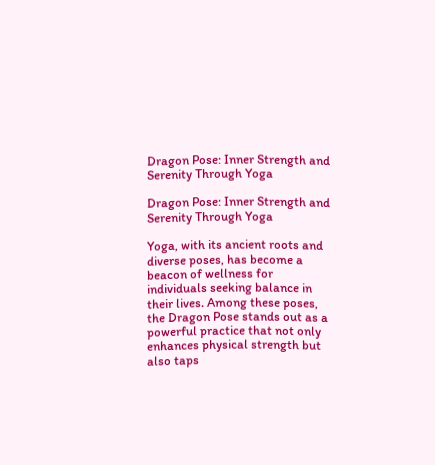Dragon Pose: Inner Strength and Serenity Through Yoga

Dragon Pose: Inner Strength and Serenity Through Yoga

Yoga, with its ancient roots and diverse poses, has become a beacon of wellness for individuals seeking balance in their lives. Among these poses, the Dragon Pose stands out as a powerful practice that not only enhances physical strength but also taps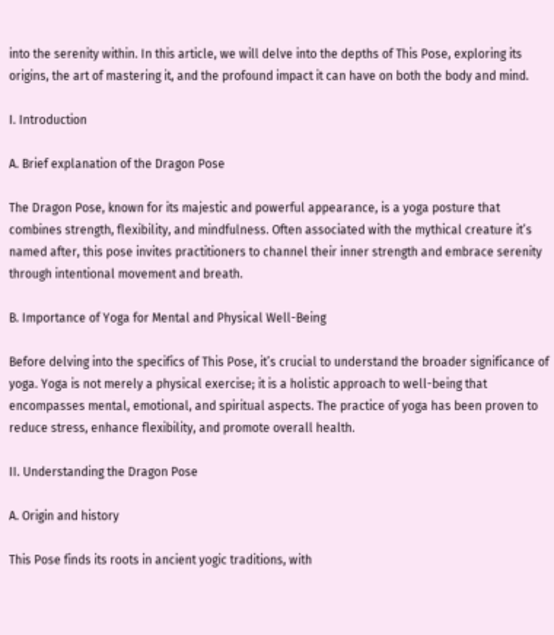into the serenity within. In this article, we will delve into the depths of This Pose, exploring its origins, the art of mastering it, and the profound impact it can have on both the body and mind.

I. Introduction

A. Brief explanation of the Dragon Pose

The Dragon Pose, known for its majestic and powerful appearance, is a yoga posture that combines strength, flexibility, and mindfulness. Often associated with the mythical creature it’s named after, this pose invites practitioners to channel their inner strength and embrace serenity through intentional movement and breath.

B. Importance of Yoga for Mental and Physical Well-Being

Before delving into the specifics of This Pose, it’s crucial to understand the broader significance of yoga. Yoga is not merely a physical exercise; it is a holistic approach to well-being that encompasses mental, emotional, and spiritual aspects. The practice of yoga has been proven to reduce stress, enhance flexibility, and promote overall health.

II. Understanding the Dragon Pose

A. Origin and history

This Pose finds its roots in ancient yogic traditions, with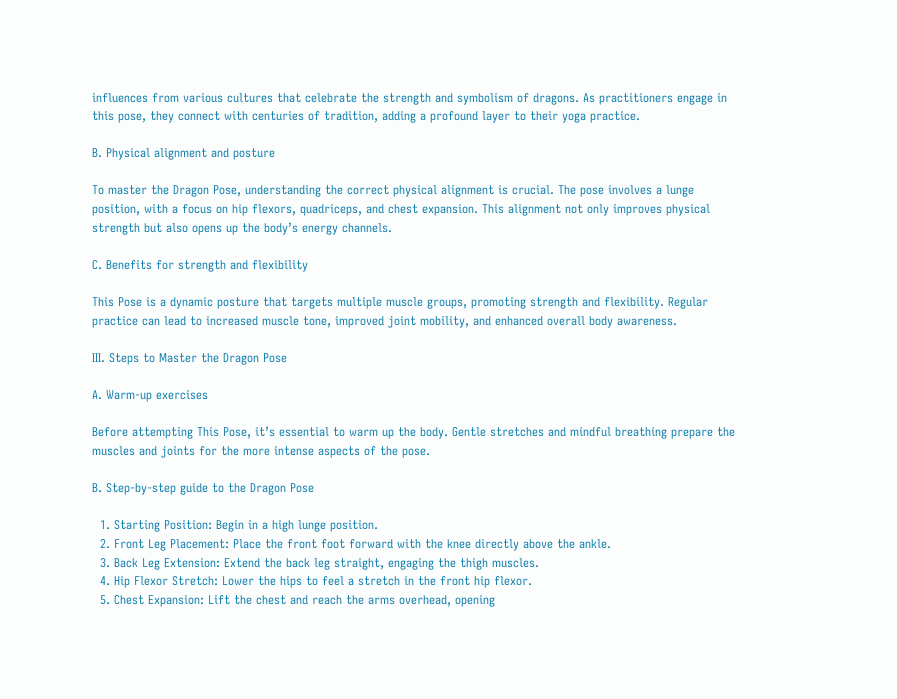influences from various cultures that celebrate the strength and symbolism of dragons. As practitioners engage in this pose, they connect with centuries of tradition, adding a profound layer to their yoga practice.

B. Physical alignment and posture

To master the Dragon Pose, understanding the correct physical alignment is crucial. The pose involves a lunge position, with a focus on hip flexors, quadriceps, and chest expansion. This alignment not only improves physical strength but also opens up the body’s energy channels.

C. Benefits for strength and flexibility

This Pose is a dynamic posture that targets multiple muscle groups, promoting strength and flexibility. Regular practice can lead to increased muscle tone, improved joint mobility, and enhanced overall body awareness.

III. Steps to Master the Dragon Pose

A. Warm-up exercises

Before attempting This Pose, it’s essential to warm up the body. Gentle stretches and mindful breathing prepare the muscles and joints for the more intense aspects of the pose.

B. Step-by-step guide to the Dragon Pose

  1. Starting Position: Begin in a high lunge position.
  2. Front Leg Placement: Place the front foot forward with the knee directly above the ankle.
  3. Back Leg Extension: Extend the back leg straight, engaging the thigh muscles.
  4. Hip Flexor Stretch: Lower the hips to feel a stretch in the front hip flexor.
  5. Chest Expansion: Lift the chest and reach the arms overhead, opening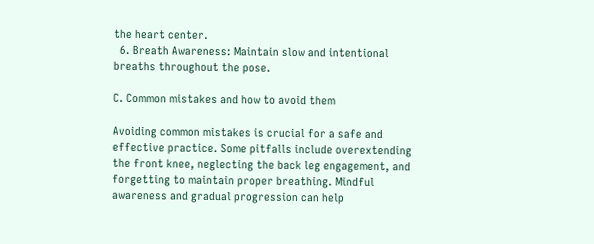the heart center.
  6. Breath Awareness: Maintain slow and intentional breaths throughout the pose.

C. Common mistakes and how to avoid them

Avoiding common mistakes is crucial for a safe and effective practice. Some pitfalls include overextending the front knee, neglecting the back leg engagement, and forgetting to maintain proper breathing. Mindful awareness and gradual progression can help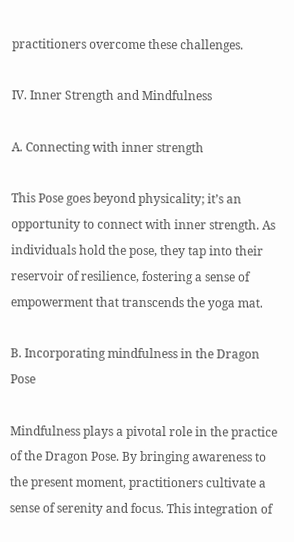practitioners overcome these challenges.

IV. Inner Strength and Mindfulness

A. Connecting with inner strength

This Pose goes beyond physicality; it’s an opportunity to connect with inner strength. As individuals hold the pose, they tap into their reservoir of resilience, fostering a sense of empowerment that transcends the yoga mat.

B. Incorporating mindfulness in the Dragon Pose

Mindfulness plays a pivotal role in the practice of the Dragon Pose. By bringing awareness to the present moment, practitioners cultivate a sense of serenity and focus. This integration of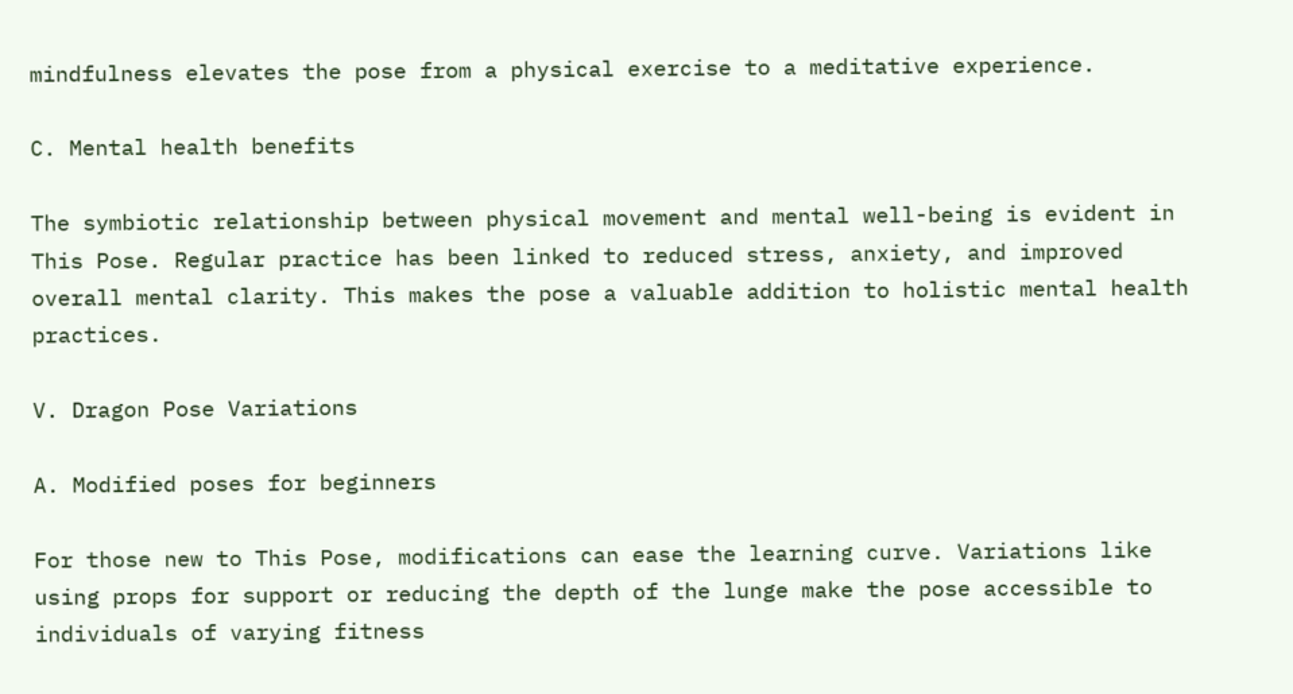mindfulness elevates the pose from a physical exercise to a meditative experience.

C. Mental health benefits

The symbiotic relationship between physical movement and mental well-being is evident in This Pose. Regular practice has been linked to reduced stress, anxiety, and improved overall mental clarity. This makes the pose a valuable addition to holistic mental health practices.

V. Dragon Pose Variations

A. Modified poses for beginners

For those new to This Pose, modifications can ease the learning curve. Variations like using props for support or reducing the depth of the lunge make the pose accessible to individuals of varying fitness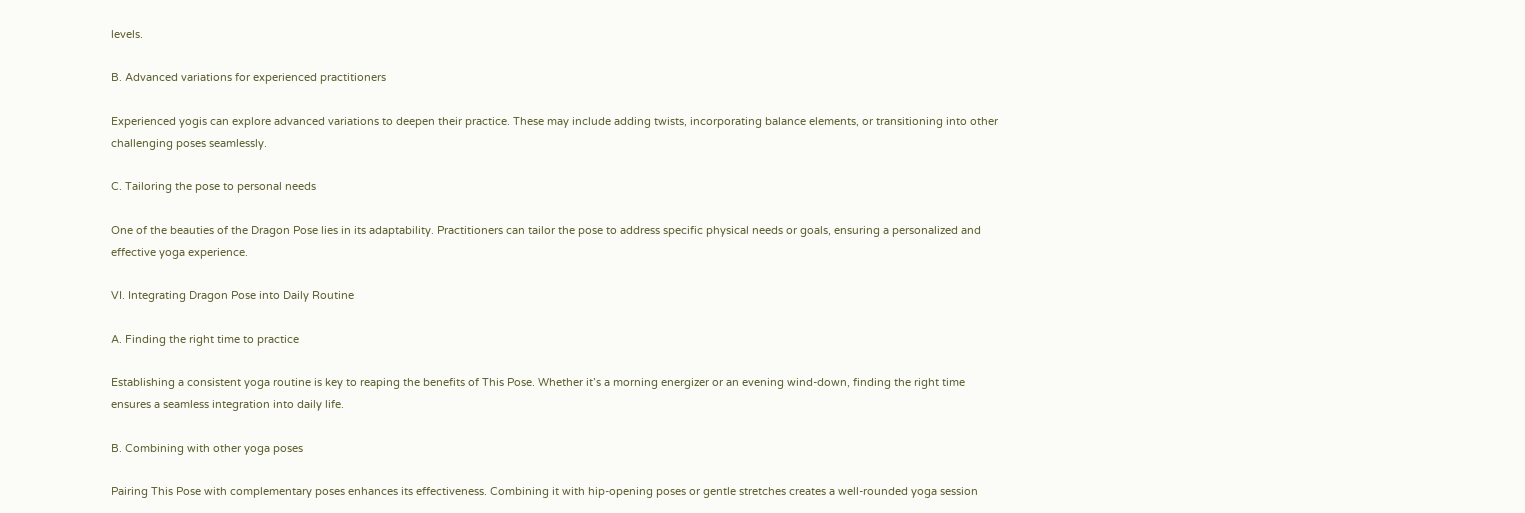levels.

B. Advanced variations for experienced practitioners

Experienced yogis can explore advanced variations to deepen their practice. These may include adding twists, incorporating balance elements, or transitioning into other challenging poses seamlessly.

C. Tailoring the pose to personal needs

One of the beauties of the Dragon Pose lies in its adaptability. Practitioners can tailor the pose to address specific physical needs or goals, ensuring a personalized and effective yoga experience.

VI. Integrating Dragon Pose into Daily Routine

A. Finding the right time to practice

Establishing a consistent yoga routine is key to reaping the benefits of This Pose. Whether it’s a morning energizer or an evening wind-down, finding the right time ensures a seamless integration into daily life.

B. Combining with other yoga poses

Pairing This Pose with complementary poses enhances its effectiveness. Combining it with hip-opening poses or gentle stretches creates a well-rounded yoga session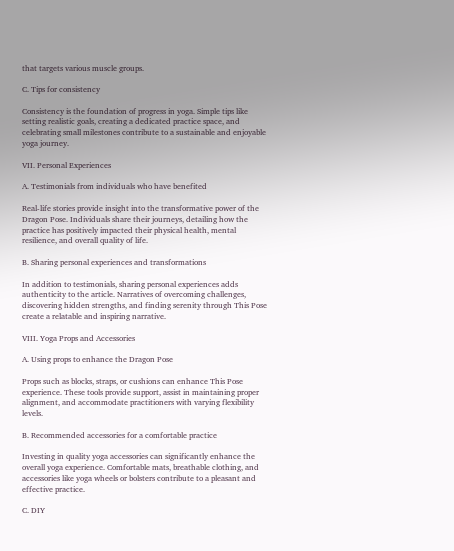that targets various muscle groups.

C. Tips for consistency

Consistency is the foundation of progress in yoga. Simple tips like setting realistic goals, creating a dedicated practice space, and celebrating small milestones contribute to a sustainable and enjoyable yoga journey.

VII. Personal Experiences

A. Testimonials from individuals who have benefited

Real-life stories provide insight into the transformative power of the Dragon Pose. Individuals share their journeys, detailing how the practice has positively impacted their physical health, mental resilience, and overall quality of life.

B. Sharing personal experiences and transformations

In addition to testimonials, sharing personal experiences adds authenticity to the article. Narratives of overcoming challenges, discovering hidden strengths, and finding serenity through This Pose create a relatable and inspiring narrative.

VIII. Yoga Props and Accessories

A. Using props to enhance the Dragon Pose

Props such as blocks, straps, or cushions can enhance This Pose experience. These tools provide support, assist in maintaining proper alignment, and accommodate practitioners with varying flexibility levels.

B. Recommended accessories for a comfortable practice

Investing in quality yoga accessories can significantly enhance the overall yoga experience. Comfortable mats, breathable clothing, and accessories like yoga wheels or bolsters contribute to a pleasant and effective practice.

C. DIY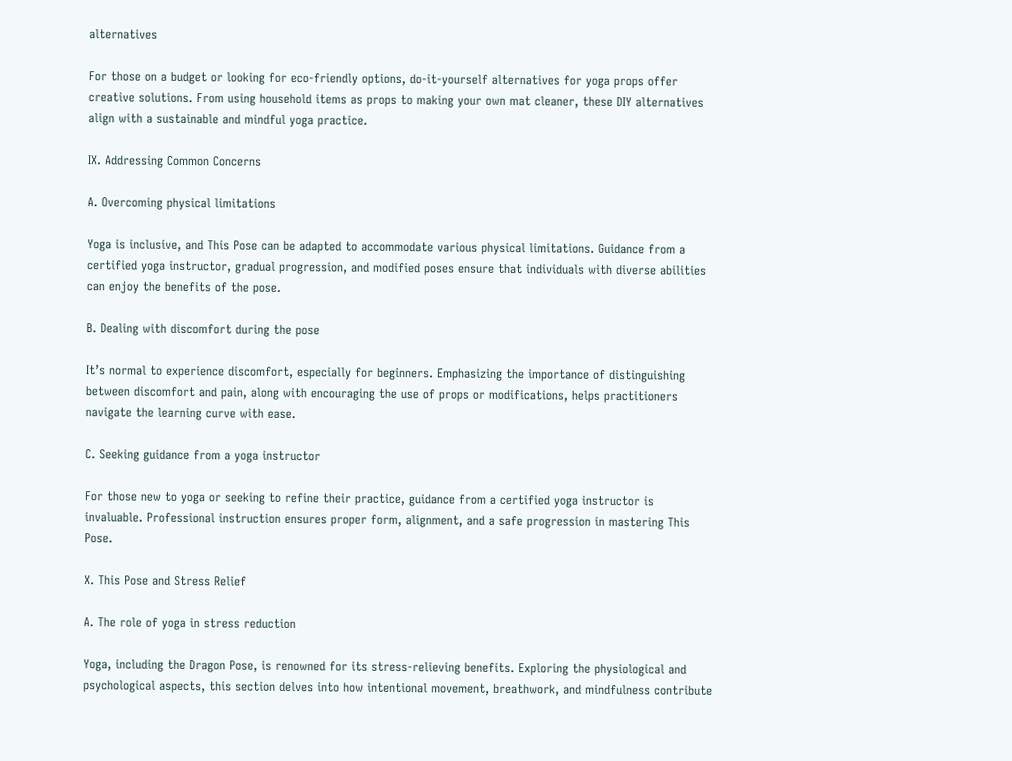alternatives

For those on a budget or looking for eco-friendly options, do-it-yourself alternatives for yoga props offer creative solutions. From using household items as props to making your own mat cleaner, these DIY alternatives align with a sustainable and mindful yoga practice.

IX. Addressing Common Concerns

A. Overcoming physical limitations

Yoga is inclusive, and This Pose can be adapted to accommodate various physical limitations. Guidance from a certified yoga instructor, gradual progression, and modified poses ensure that individuals with diverse abilities can enjoy the benefits of the pose.

B. Dealing with discomfort during the pose

It’s normal to experience discomfort, especially for beginners. Emphasizing the importance of distinguishing between discomfort and pain, along with encouraging the use of props or modifications, helps practitioners navigate the learning curve with ease.

C. Seeking guidance from a yoga instructor

For those new to yoga or seeking to refine their practice, guidance from a certified yoga instructor is invaluable. Professional instruction ensures proper form, alignment, and a safe progression in mastering This Pose.

X. This Pose and Stress Relief

A. The role of yoga in stress reduction

Yoga, including the Dragon Pose, is renowned for its stress-relieving benefits. Exploring the physiological and psychological aspects, this section delves into how intentional movement, breathwork, and mindfulness contribute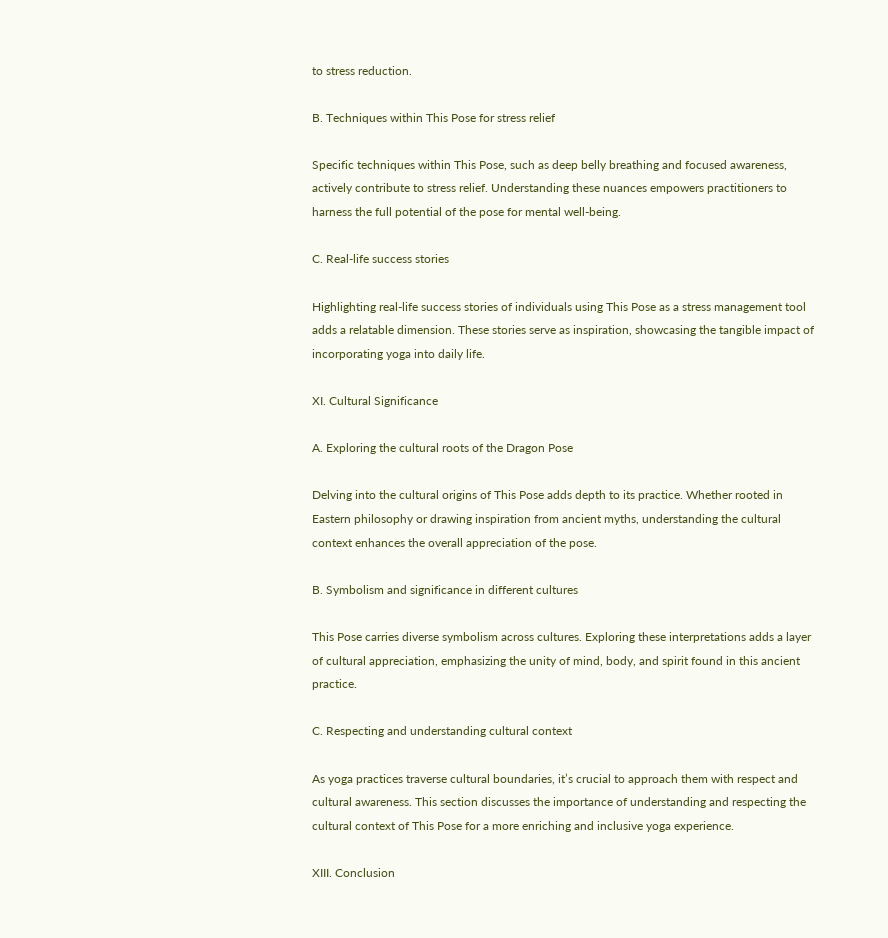to stress reduction.

B. Techniques within This Pose for stress relief

Specific techniques within This Pose, such as deep belly breathing and focused awareness, actively contribute to stress relief. Understanding these nuances empowers practitioners to harness the full potential of the pose for mental well-being.

C. Real-life success stories

Highlighting real-life success stories of individuals using This Pose as a stress management tool adds a relatable dimension. These stories serve as inspiration, showcasing the tangible impact of incorporating yoga into daily life.

XI. Cultural Significance

A. Exploring the cultural roots of the Dragon Pose

Delving into the cultural origins of This Pose adds depth to its practice. Whether rooted in Eastern philosophy or drawing inspiration from ancient myths, understanding the cultural context enhances the overall appreciation of the pose.

B. Symbolism and significance in different cultures

This Pose carries diverse symbolism across cultures. Exploring these interpretations adds a layer of cultural appreciation, emphasizing the unity of mind, body, and spirit found in this ancient practice.

C. Respecting and understanding cultural context

As yoga practices traverse cultural boundaries, it’s crucial to approach them with respect and cultural awareness. This section discusses the importance of understanding and respecting the cultural context of This Pose for a more enriching and inclusive yoga experience.

XIII. Conclusion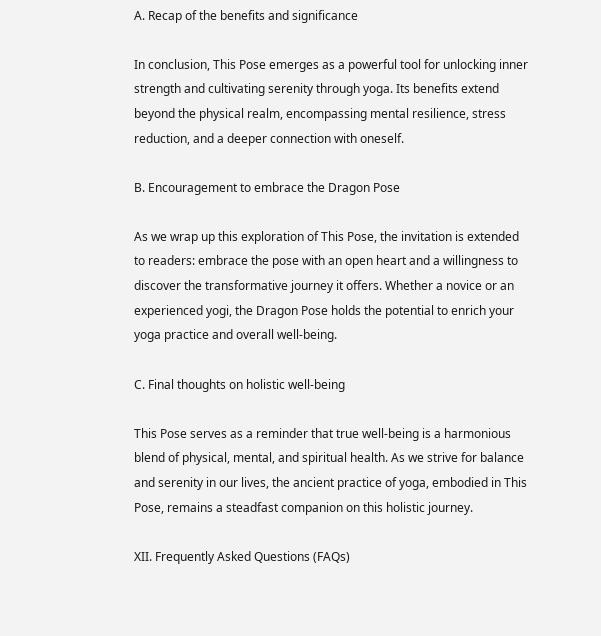A. Recap of the benefits and significance

In conclusion, This Pose emerges as a powerful tool for unlocking inner strength and cultivating serenity through yoga. Its benefits extend beyond the physical realm, encompassing mental resilience, stress reduction, and a deeper connection with oneself.

B. Encouragement to embrace the Dragon Pose

As we wrap up this exploration of This Pose, the invitation is extended to readers: embrace the pose with an open heart and a willingness to discover the transformative journey it offers. Whether a novice or an experienced yogi, the Dragon Pose holds the potential to enrich your yoga practice and overall well-being.

C. Final thoughts on holistic well-being

This Pose serves as a reminder that true well-being is a harmonious blend of physical, mental, and spiritual health. As we strive for balance and serenity in our lives, the ancient practice of yoga, embodied in This Pose, remains a steadfast companion on this holistic journey.

XII. Frequently Asked Questions (FAQs)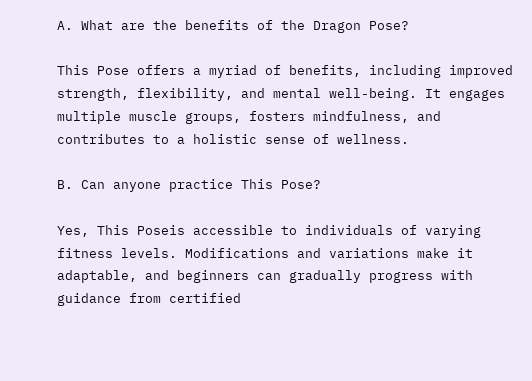A. What are the benefits of the Dragon Pose?

This Pose offers a myriad of benefits, including improved strength, flexibility, and mental well-being. It engages multiple muscle groups, fosters mindfulness, and contributes to a holistic sense of wellness.

B. Can anyone practice This Pose?

Yes, This Poseis accessible to individuals of varying fitness levels. Modifications and variations make it adaptable, and beginners can gradually progress with guidance from certified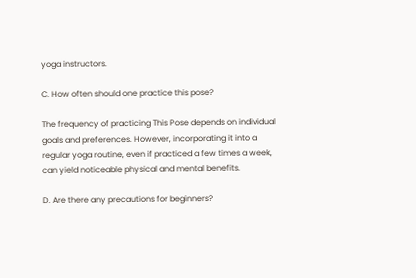yoga instructors.

C. How often should one practice this pose?

The frequency of practicing This Pose depends on individual goals and preferences. However, incorporating it into a regular yoga routine, even if practiced a few times a week, can yield noticeable physical and mental benefits.

D. Are there any precautions for beginners?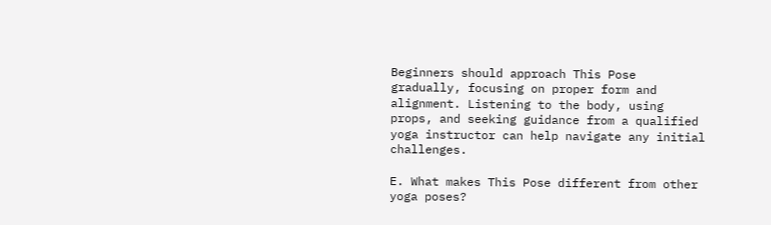Beginners should approach This Pose gradually, focusing on proper form and alignment. Listening to the body, using props, and seeking guidance from a qualified yoga instructor can help navigate any initial challenges.

E. What makes This Pose different from other yoga poses?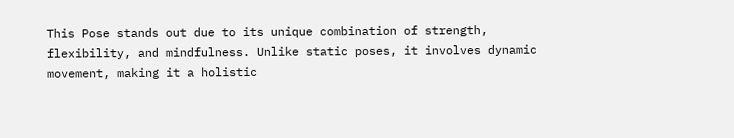This Pose stands out due to its unique combination of strength, flexibility, and mindfulness. Unlike static poses, it involves dynamic movement, making it a holistic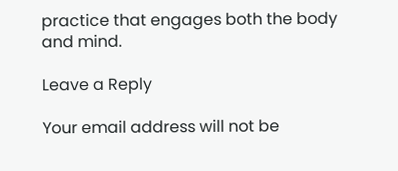practice that engages both the body and mind.

Leave a Reply

Your email address will not be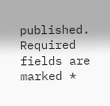published. Required fields are marked *